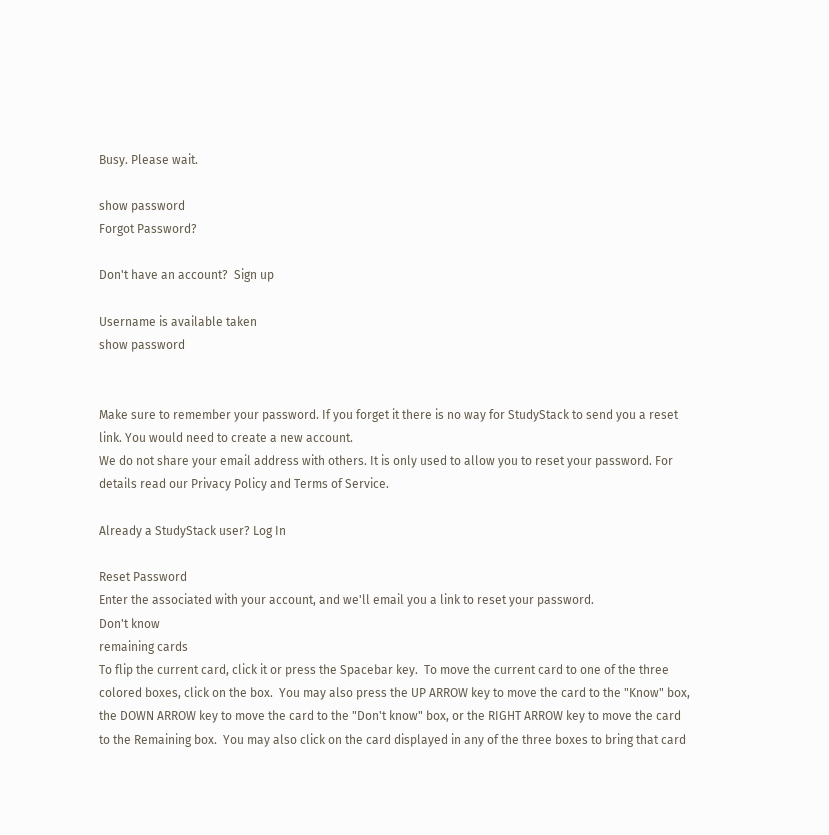Busy. Please wait.

show password
Forgot Password?

Don't have an account?  Sign up

Username is available taken
show password


Make sure to remember your password. If you forget it there is no way for StudyStack to send you a reset link. You would need to create a new account.
We do not share your email address with others. It is only used to allow you to reset your password. For details read our Privacy Policy and Terms of Service.

Already a StudyStack user? Log In

Reset Password
Enter the associated with your account, and we'll email you a link to reset your password.
Don't know
remaining cards
To flip the current card, click it or press the Spacebar key.  To move the current card to one of the three colored boxes, click on the box.  You may also press the UP ARROW key to move the card to the "Know" box, the DOWN ARROW key to move the card to the "Don't know" box, or the RIGHT ARROW key to move the card to the Remaining box.  You may also click on the card displayed in any of the three boxes to bring that card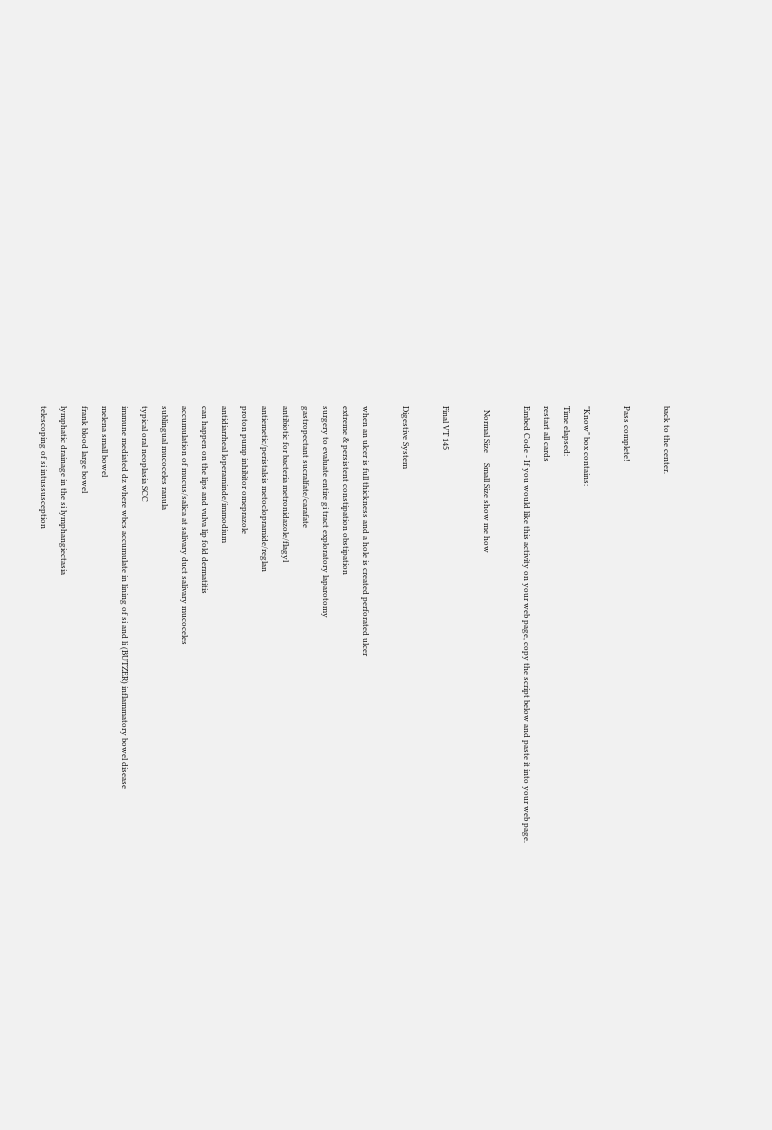back to the center.

Pass complete!

"Know" box contains:
Time elapsed:
restart all cards
Embed Code - If you would like this activity on your web page, copy the script below and paste it into your web page.

  Normal Size     Small Size show me how

Final VT 145

Digestive System

when an ulcer is full thickness and a hole is created perforated ulcer
extreme & persistent constipation obstipation
surgery to evaluate entire gi tract exploratory laparotomy
gastropectant sucralfate/carafate
antibiotic for bacteria metronidazole/flagyl
antiemetic/peristalsis metoclopramide/reglan
proton pump inhibitor omeprazole
antidiarrheal loperaminde/immodium
can happen on the lips and vulva lip fold dermatitis
accumulation of mucus/salica at salivary duct salivary mucoceles
sublingual mucoceles ranula
typical oral neoplasia SCC
immune mediated dz where wbcs accumulate in lining of si and li (BUTZER) inflammatory bowel disease
melena small bowel
frank blood large bowel
lymphatic drainage in the si lymphangiectasia
telescoping of si intussusception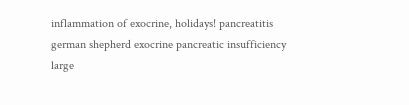inflammation of exocrine, holidays! pancreatitis
german shepherd exocrine pancreatic insufficiency
large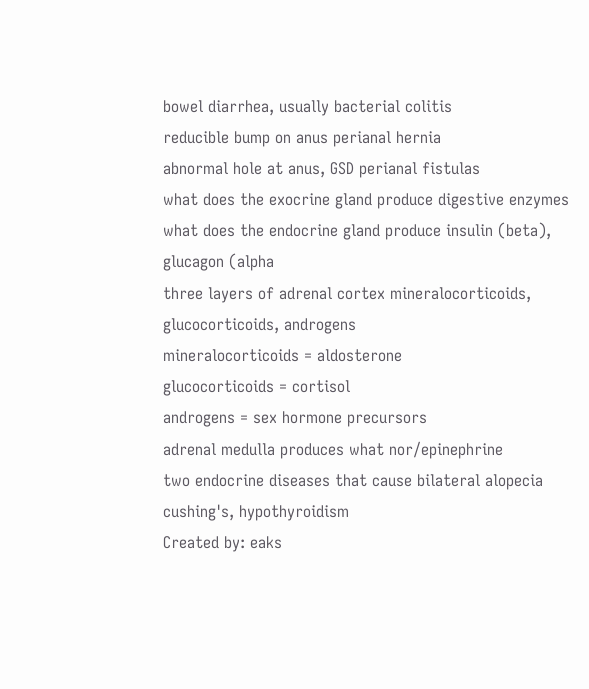bowel diarrhea, usually bacterial colitis
reducible bump on anus perianal hernia
abnormal hole at anus, GSD perianal fistulas
what does the exocrine gland produce digestive enzymes
what does the endocrine gland produce insulin (beta), glucagon (alpha
three layers of adrenal cortex mineralocorticoids, glucocorticoids, androgens
mineralocorticoids = aldosterone
glucocorticoids = cortisol
androgens = sex hormone precursors
adrenal medulla produces what nor/epinephrine
two endocrine diseases that cause bilateral alopecia cushing's, hypothyroidism
Created by: eaks